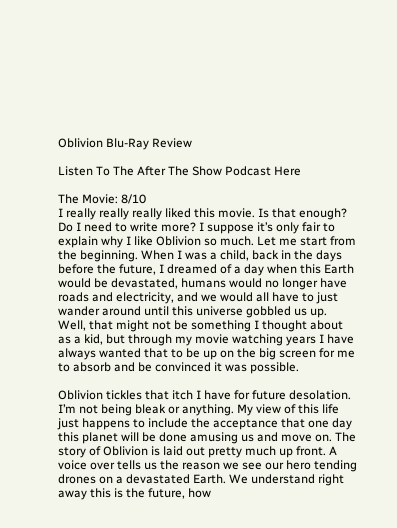Oblivion Blu-Ray Review

Listen To The After The Show Podcast Here

The Movie: 8/10
I really really really liked this movie. Is that enough? Do I need to write more? I suppose it’s only fair to explain why I like Oblivion so much. Let me start from the beginning. When I was a child, back in the days before the future, I dreamed of a day when this Earth would be devastated, humans would no longer have roads and electricity, and we would all have to just wander around until this universe gobbled us up. Well, that might not be something I thought about as a kid, but through my movie watching years I have always wanted that to be up on the big screen for me to absorb and be convinced it was possible.

Oblivion tickles that itch I have for future desolation. I’m not being bleak or anything. My view of this life just happens to include the acceptance that one day this planet will be done amusing us and move on. The story of Oblivion is laid out pretty much up front. A voice over tells us the reason we see our hero tending drones on a devastated Earth. We understand right away this is the future, how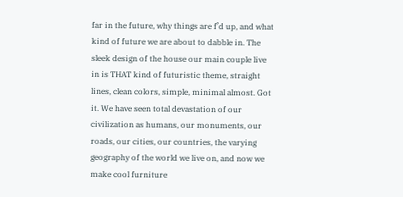far in the future, why things are f’d up, and what kind of future we are about to dabble in. The sleek design of the house our main couple live in is THAT kind of futuristic theme, straight lines, clean colors, simple, minimal almost. Got it. We have seen total devastation of our civilization as humans, our monuments, our roads, our cities, our countries, the varying geography of the world we live on, and now we make cool furniture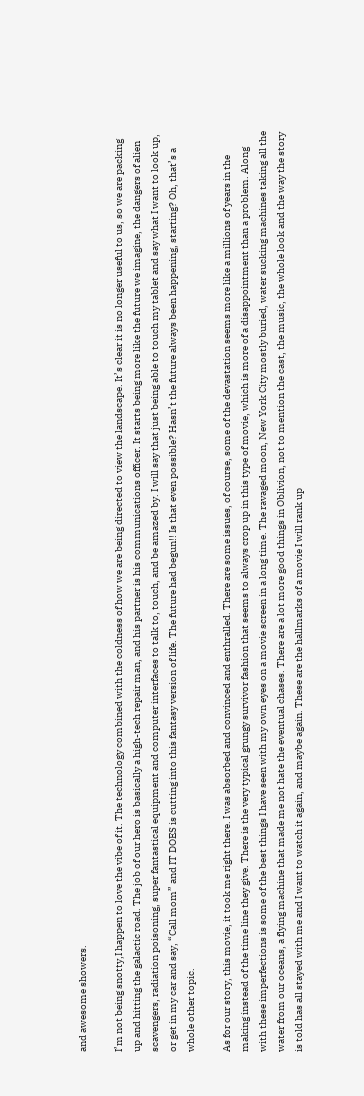and awesome showers.

I’m not being snotty,I happen to love the vibe of it. The technology combined with the coldness of how we are being directed to view the landscape. It’s clear it is no longer useful to us, so we are packing up and hitting the galactic road. The job of our hero is basically a high-tech repair man, and his partner is his communications officer. It starts being more like the future we imagine, the dangers of alien scavengers, radiation poisoning, super fantastical equipment and computer interfaces to talk to, touch, and be amazed by. I will say that just being able to touch my tablet and say what I want to look up, or get in my car and say, “Call mom” and IT DOES is cutting into this fantasy version of life. The future had begun!! Is that even possible? Hasn’t the future always been happening, starting? Oh, that’s a whole other topic.

As for our story, this movie, it took me right there. I was absorbed and convinced and enthralled. There are some issues, of course, some of the devastation seems more like a millions of years in the making instead of the time line they give. There is the very typical grungy survivor fashion that seems to always crop up in this type of movie, which is more of a disappointment than a problem. Along with these imperfections is some of the best things I have seen with my own eyes on a movie screen in a long time. The ravaged moon, New York City mostly buried, water sucking machines taking all the water from our oceans, a flying machine that made me not hate the eventual chases. There are a lot more good things in Oblivion, not to mention the cast, the music, the whole look and the way the story is told has all stayed with me and I want to watch it again, and maybe again. These are the hallmarks of a movie I will rank up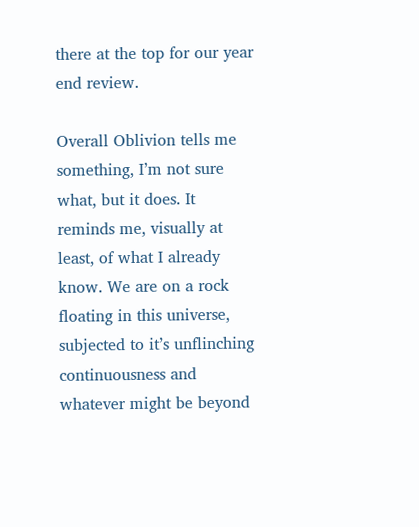there at the top for our year end review.

Overall Oblivion tells me something, I’m not sure what, but it does. It reminds me, visually at least, of what I already know. We are on a rock floating in this universe, subjected to it’s unflinching continuousness and whatever might be beyond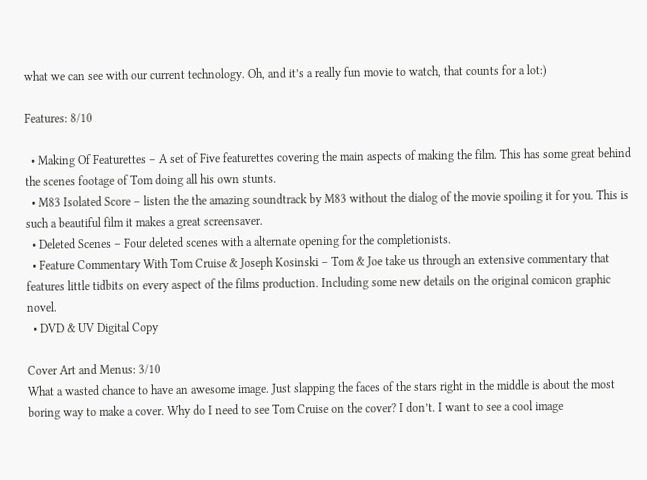what we can see with our current technology. Oh, and it’s a really fun movie to watch, that counts for a lot:)

Features: 8/10

  • Making Of Featurettes – A set of Five featurettes covering the main aspects of making the film. This has some great behind the scenes footage of Tom doing all his own stunts.
  • M83 Isolated Score – listen the the amazing soundtrack by M83 without the dialog of the movie spoiling it for you. This is such a beautiful film it makes a great screensaver.
  • Deleted Scenes – Four deleted scenes with a alternate opening for the completionists.
  • Feature Commentary With Tom Cruise & Joseph Kosinski – Tom & Joe take us through an extensive commentary that features little tidbits on every aspect of the films production. Including some new details on the original comicon graphic novel.
  • DVD & UV Digital Copy

Cover Art and Menus: 3/10
What a wasted chance to have an awesome image. Just slapping the faces of the stars right in the middle is about the most boring way to make a cover. Why do I need to see Tom Cruise on the cover? I don’t. I want to see a cool image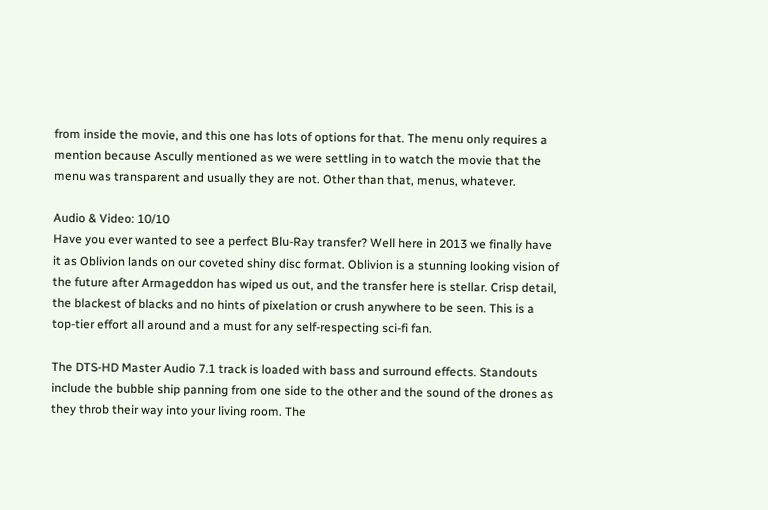from inside the movie, and this one has lots of options for that. The menu only requires a mention because Ascully mentioned as we were settling in to watch the movie that the menu was transparent and usually they are not. Other than that, menus, whatever.

Audio & Video: 10/10
Have you ever wanted to see a perfect Blu-Ray transfer? Well here in 2013 we finally have it as Oblivion lands on our coveted shiny disc format. Oblivion is a stunning looking vision of the future after Armageddon has wiped us out, and the transfer here is stellar. Crisp detail, the blackest of blacks and no hints of pixelation or crush anywhere to be seen. This is a top-tier effort all around and a must for any self-respecting sci-fi fan.

The DTS-HD Master Audio 7.1 track is loaded with bass and surround effects. Standouts include the bubble ship panning from one side to the other and the sound of the drones as they throb their way into your living room. The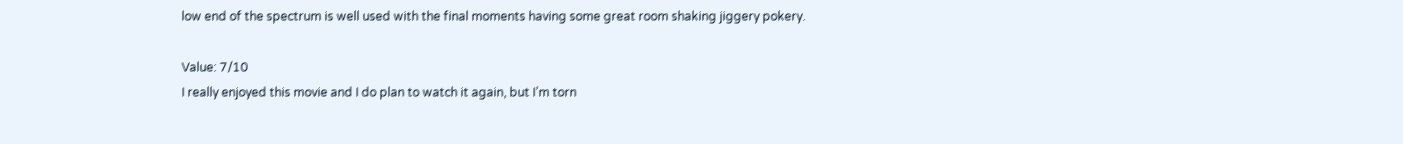low end of the spectrum is well used with the final moments having some great room shaking jiggery pokery.

Value: 7/10
I really enjoyed this movie and I do plan to watch it again, but I’m torn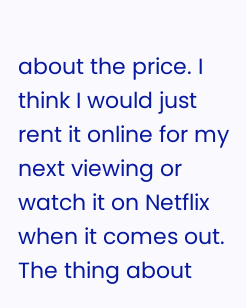about the price. I think I would just rent it online for my next viewing or watch it on Netflix when it comes out. The thing about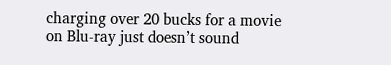charging over 20 bucks for a movie on Blu-ray just doesn’t sound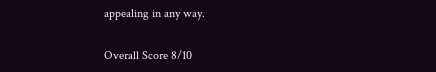appealing in any way.

Overall Score 8/10